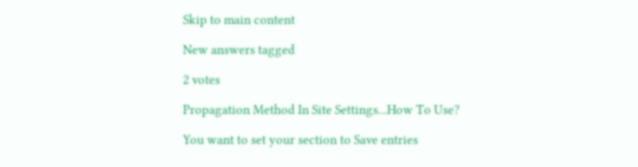Skip to main content

New answers tagged

2 votes

Propagation Method In Site Settings...How To Use?

You want to set your section to Save entries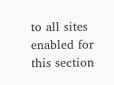to all sites enabled for this section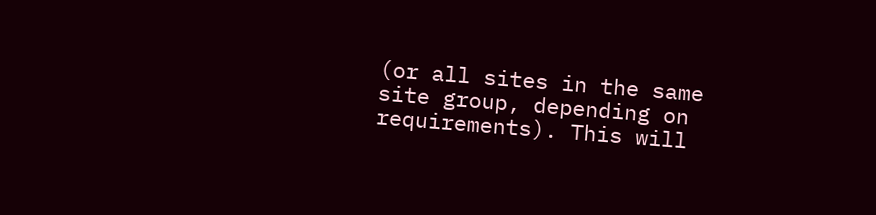(or all sites in the same site group, depending on requirements). This will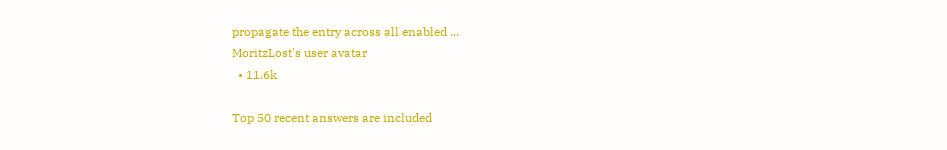propagate the entry across all enabled ...
MoritzLost's user avatar
  • 11.6k

Top 50 recent answers are included